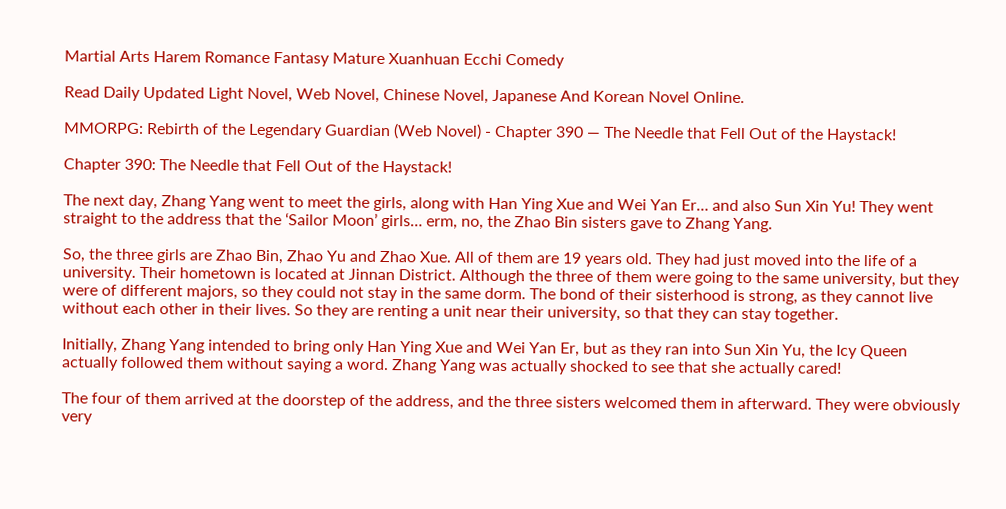Martial Arts Harem Romance Fantasy Mature Xuanhuan Ecchi Comedy

Read Daily Updated Light Novel, Web Novel, Chinese Novel, Japanese And Korean Novel Online.

MMORPG: Rebirth of the Legendary Guardian (Web Novel) - Chapter 390 — The Needle that Fell Out of the Haystack!

Chapter 390: The Needle that Fell Out of the Haystack!

The next day, Zhang Yang went to meet the girls, along with Han Ying Xue and Wei Yan Er… and also Sun Xin Yu! They went straight to the address that the ‘Sailor Moon’ girls… erm, no, the Zhao Bin sisters gave to Zhang Yang.

So, the three girls are Zhao Bin, Zhao Yu and Zhao Xue. All of them are 19 years old. They had just moved into the life of a university. Their hometown is located at Jinnan District. Although the three of them were going to the same university, but they were of different majors, so they could not stay in the same dorm. The bond of their sisterhood is strong, as they cannot live without each other in their lives. So they are renting a unit near their university, so that they can stay together.

Initially, Zhang Yang intended to bring only Han Ying Xue and Wei Yan Er, but as they ran into Sun Xin Yu, the Icy Queen actually followed them without saying a word. Zhang Yang was actually shocked to see that she actually cared!

The four of them arrived at the doorstep of the address, and the three sisters welcomed them in afterward. They were obviously very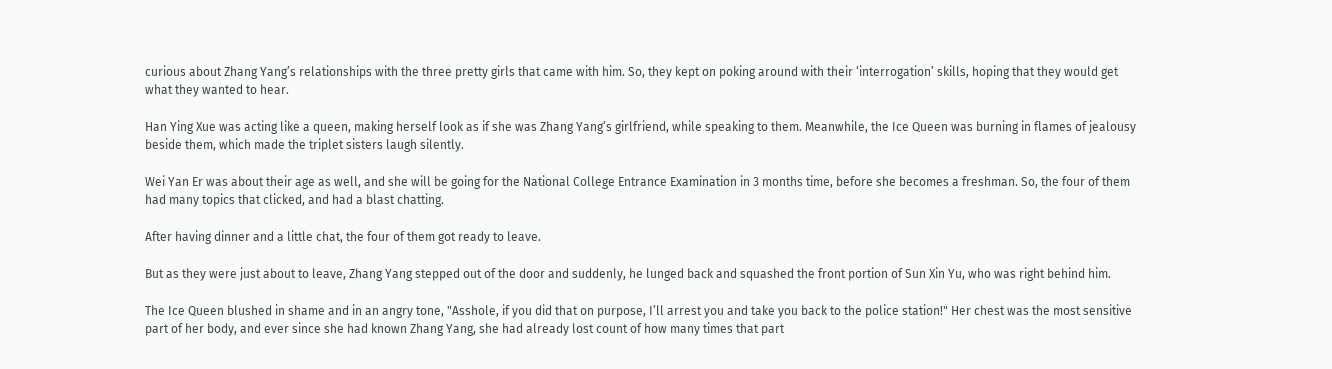curious about Zhang Yang’s relationships with the three pretty girls that came with him. So, they kept on poking around with their ‘interrogation’ skills, hoping that they would get what they wanted to hear.

Han Ying Xue was acting like a queen, making herself look as if she was Zhang Yang’s girlfriend, while speaking to them. Meanwhile, the Ice Queen was burning in flames of jealousy beside them, which made the triplet sisters laugh silently.

Wei Yan Er was about their age as well, and she will be going for the National College Entrance Examination in 3 months time, before she becomes a freshman. So, the four of them had many topics that clicked, and had a blast chatting.

After having dinner and a little chat, the four of them got ready to leave.

But as they were just about to leave, Zhang Yang stepped out of the door and suddenly, he lunged back and squashed the front portion of Sun Xin Yu, who was right behind him.

The Ice Queen blushed in shame and in an angry tone, "Asshole, if you did that on purpose, I’ll arrest you and take you back to the police station!" Her chest was the most sensitive part of her body, and ever since she had known Zhang Yang, she had already lost count of how many times that part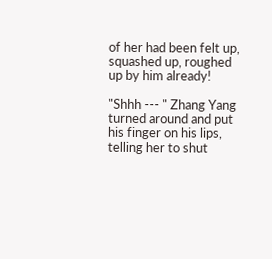of her had been felt up, squashed up, roughed up by him already!

"Shhh --- " Zhang Yang turned around and put his finger on his lips, telling her to shut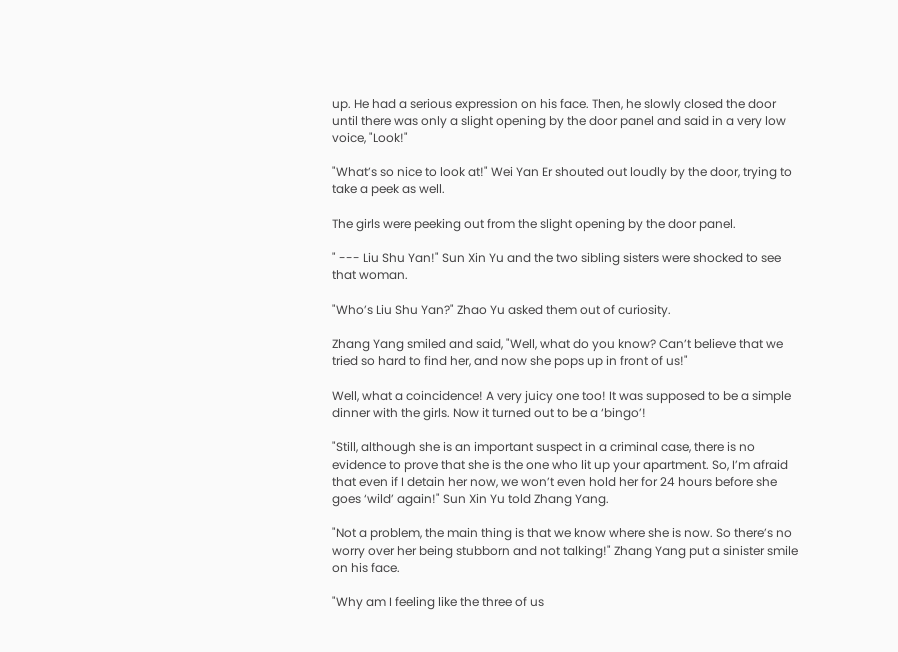up. He had a serious expression on his face. Then, he slowly closed the door until there was only a slight opening by the door panel and said in a very low voice, "Look!"

"What’s so nice to look at!" Wei Yan Er shouted out loudly by the door, trying to take a peek as well.

The girls were peeking out from the slight opening by the door panel.

" --- Liu Shu Yan!" Sun Xin Yu and the two sibling sisters were shocked to see that woman.

"Who’s Liu Shu Yan?" Zhao Yu asked them out of curiosity.

Zhang Yang smiled and said, "Well, what do you know? Can’t believe that we tried so hard to find her, and now she pops up in front of us!"

Well, what a coincidence! A very juicy one too! It was supposed to be a simple dinner with the girls. Now it turned out to be a ‘bingo’!

"Still, although she is an important suspect in a criminal case, there is no evidence to prove that she is the one who lit up your apartment. So, I’m afraid that even if I detain her now, we won’t even hold her for 24 hours before she goes ‘wild’ again!" Sun Xin Yu told Zhang Yang.

"Not a problem, the main thing is that we know where she is now. So there’s no worry over her being stubborn and not talking!" Zhang Yang put a sinister smile on his face.

"Why am I feeling like the three of us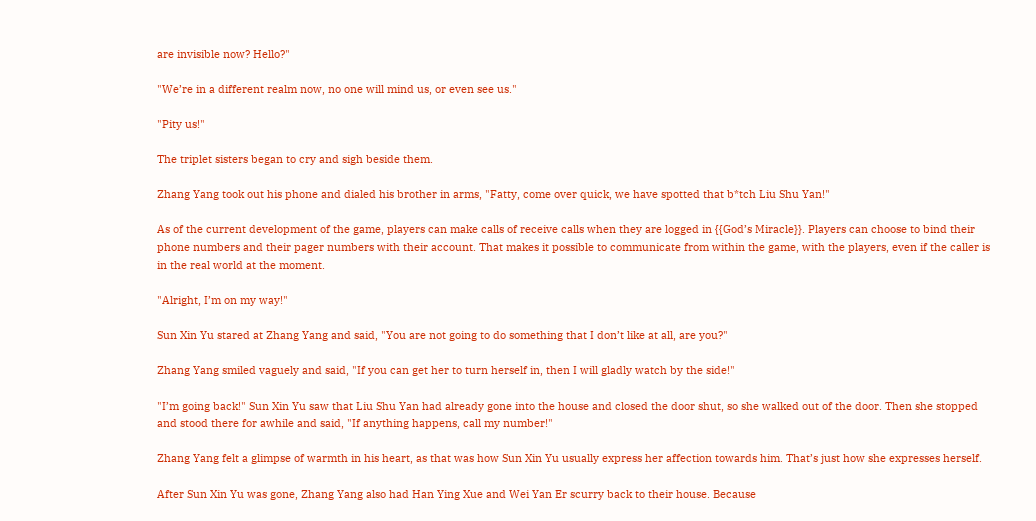are invisible now? Hello?"

"We’re in a different realm now, no one will mind us, or even see us."

"Pity us!"

The triplet sisters began to cry and sigh beside them.

Zhang Yang took out his phone and dialed his brother in arms, "Fatty, come over quick, we have spotted that b*tch Liu Shu Yan!"

As of the current development of the game, players can make calls of receive calls when they are logged in {{God’s Miracle}}. Players can choose to bind their phone numbers and their pager numbers with their account. That makes it possible to communicate from within the game, with the players, even if the caller is in the real world at the moment.

"Alright, I’m on my way!"

Sun Xin Yu stared at Zhang Yang and said, "You are not going to do something that I don’t like at all, are you?"

Zhang Yang smiled vaguely and said, "If you can get her to turn herself in, then I will gladly watch by the side!"

"I’m going back!" Sun Xin Yu saw that Liu Shu Yan had already gone into the house and closed the door shut, so she walked out of the door. Then she stopped and stood there for awhile and said, "If anything happens, call my number!"

Zhang Yang felt a glimpse of warmth in his heart, as that was how Sun Xin Yu usually express her affection towards him. That’s just how she expresses herself.

After Sun Xin Yu was gone, Zhang Yang also had Han Ying Xue and Wei Yan Er scurry back to their house. Because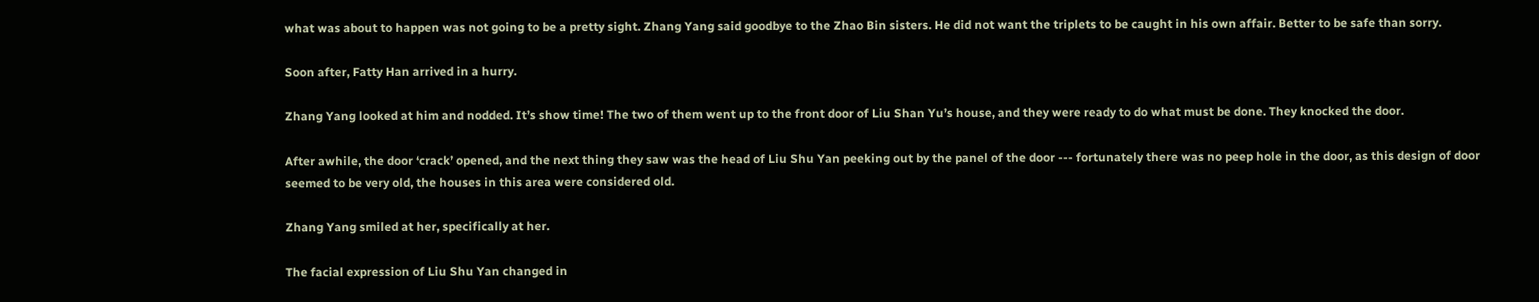what was about to happen was not going to be a pretty sight. Zhang Yang said goodbye to the Zhao Bin sisters. He did not want the triplets to be caught in his own affair. Better to be safe than sorry.

Soon after, Fatty Han arrived in a hurry.

Zhang Yang looked at him and nodded. It’s show time! The two of them went up to the front door of Liu Shan Yu’s house, and they were ready to do what must be done. They knocked the door.

After awhile, the door ‘crack’ opened, and the next thing they saw was the head of Liu Shu Yan peeking out by the panel of the door --- fortunately there was no peep hole in the door, as this design of door seemed to be very old, the houses in this area were considered old.

Zhang Yang smiled at her, specifically at her.

The facial expression of Liu Shu Yan changed in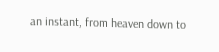an instant, from heaven down to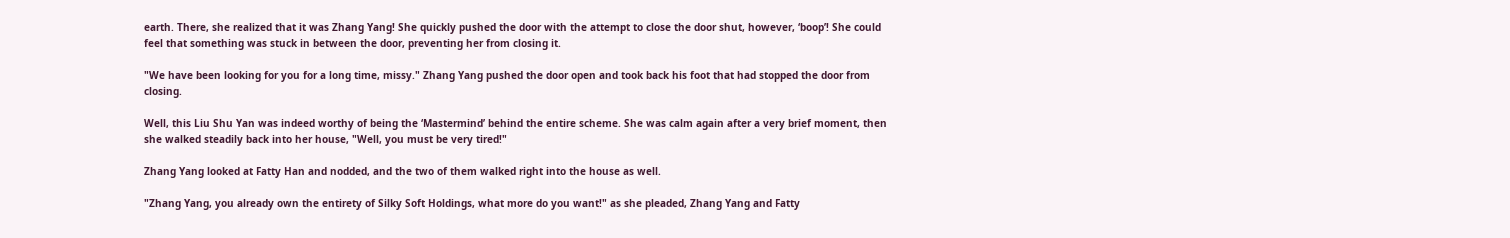earth. There, she realized that it was Zhang Yang! She quickly pushed the door with the attempt to close the door shut, however, ‘boop’! She could feel that something was stuck in between the door, preventing her from closing it.

"We have been looking for you for a long time, missy." Zhang Yang pushed the door open and took back his foot that had stopped the door from closing.

Well, this Liu Shu Yan was indeed worthy of being the ‘Mastermind’ behind the entire scheme. She was calm again after a very brief moment, then she walked steadily back into her house, "Well, you must be very tired!"

Zhang Yang looked at Fatty Han and nodded, and the two of them walked right into the house as well.

"Zhang Yang, you already own the entirety of Silky Soft Holdings, what more do you want!" as she pleaded, Zhang Yang and Fatty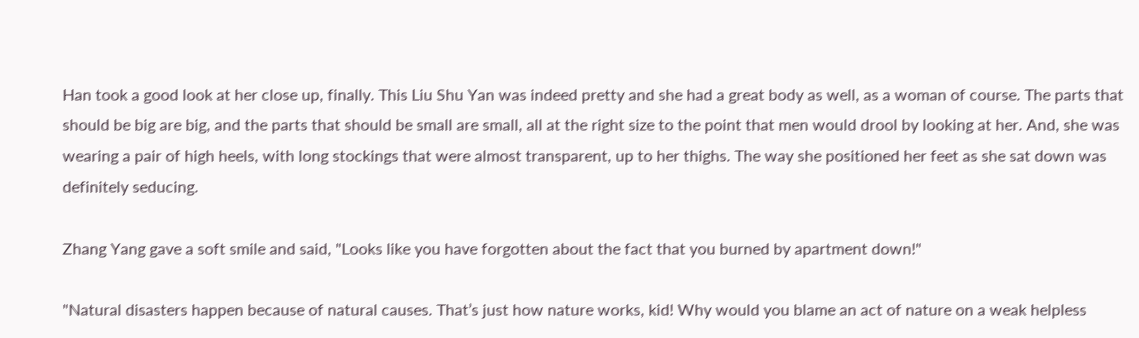Han took a good look at her close up, finally. This Liu Shu Yan was indeed pretty and she had a great body as well, as a woman of course. The parts that should be big are big, and the parts that should be small are small, all at the right size to the point that men would drool by looking at her. And, she was wearing a pair of high heels, with long stockings that were almost transparent, up to her thighs. The way she positioned her feet as she sat down was definitely seducing.

Zhang Yang gave a soft smile and said, "Looks like you have forgotten about the fact that you burned by apartment down!"

"Natural disasters happen because of natural causes. That’s just how nature works, kid! Why would you blame an act of nature on a weak helpless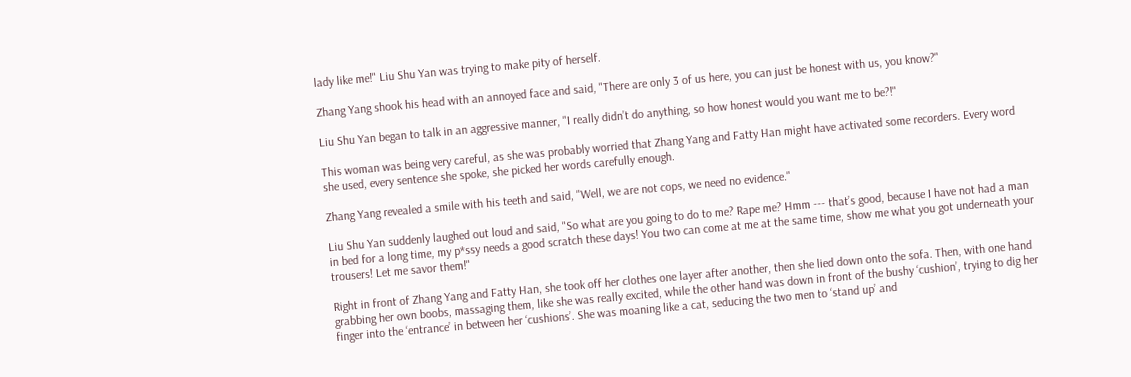lady like me!" Liu Shu Yan was trying to make pity of herself.

Zhang Yang shook his head with an annoyed face and said, "There are only 3 of us here, you can just be honest with us, you know?"

Liu Shu Yan began to talk in an aggressive manner, "I really didn’t do anything, so how honest would you want me to be?!"

This woman was being very careful, as she was probably worried that Zhang Yang and Fatty Han might have activated some recorders. Every word she used, every sentence she spoke, she picked her words carefully enough.

Zhang Yang revealed a smile with his teeth and said, "Well, we are not cops, we need no evidence."

Liu Shu Yan suddenly laughed out loud and said, "So what are you going to do to me? Rape me? Hmm --- that’s good, because I have not had a man in bed for a long time, my p*ssy needs a good scratch these days! You two can come at me at the same time, show me what you got underneath your trousers! Let me savor them!"

Right in front of Zhang Yang and Fatty Han, she took off her clothes one layer after another, then she lied down onto the sofa. Then, with one hand grabbing her own boobs, massaging them, like she was really excited, while the other hand was down in front of the bushy ‘cushion’, trying to dig her finger into the ‘entrance’ in between her ‘cushions’. She was moaning like a cat, seducing the two men to ‘stand up’ and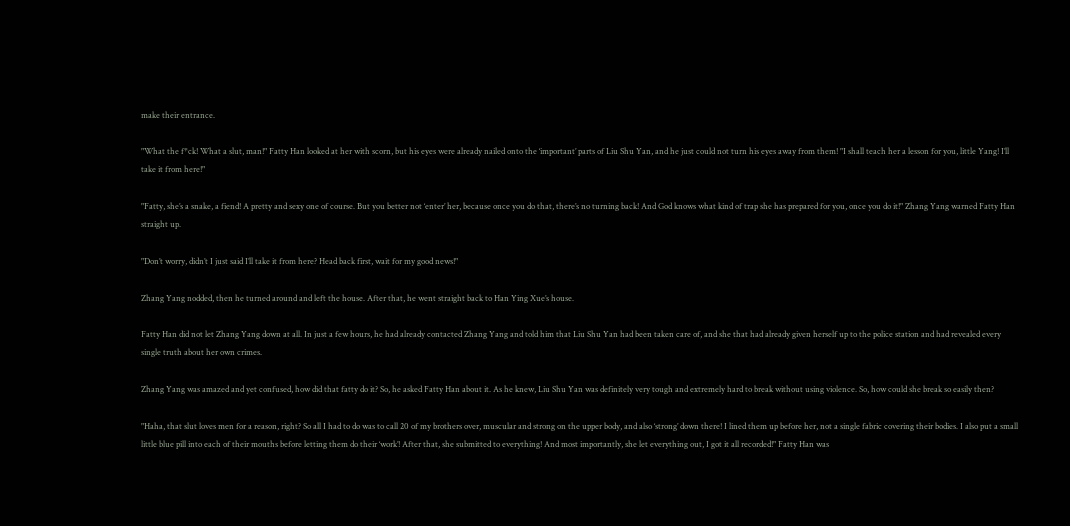make their entrance.

"What the f*ck! What a slut, man!" Fatty Han looked at her with scorn, but his eyes were already nailed onto the ‘important’ parts of Liu Shu Yan, and he just could not turn his eyes away from them! "I shall teach her a lesson for you, little Yang! I’ll take it from here!"

"Fatty, she’s a snake, a fiend! A pretty and sexy one of course. But you better not ‘enter’ her, because once you do that, there’s no turning back! And God knows what kind of trap she has prepared for you, once you do it!" Zhang Yang warned Fatty Han straight up.

"Don’t worry, didn’t I just said I’ll take it from here? Head back first, wait for my good news!"

Zhang Yang nodded, then he turned around and left the house. After that, he went straight back to Han Ying Xue’s house.

Fatty Han did not let Zhang Yang down at all. In just a few hours, he had already contacted Zhang Yang and told him that Liu Shu Yan had been taken care of, and she that had already given herself up to the police station and had revealed every single truth about her own crimes.

Zhang Yang was amazed and yet confused, how did that fatty do it? So, he asked Fatty Han about it. As he knew, Liu Shu Yan was definitely very tough and extremely hard to break without using violence. So, how could she break so easily then?

"Haha, that slut loves men for a reason, right? So all I had to do was to call 20 of my brothers over, muscular and strong on the upper body, and also ‘strong’ down there! I lined them up before her, not a single fabric covering their bodies. I also put a small little blue pill into each of their mouths before letting them do their ‘work’! After that, she submitted to everything! And most importantly, she let everything out, I got it all recorded!" Fatty Han was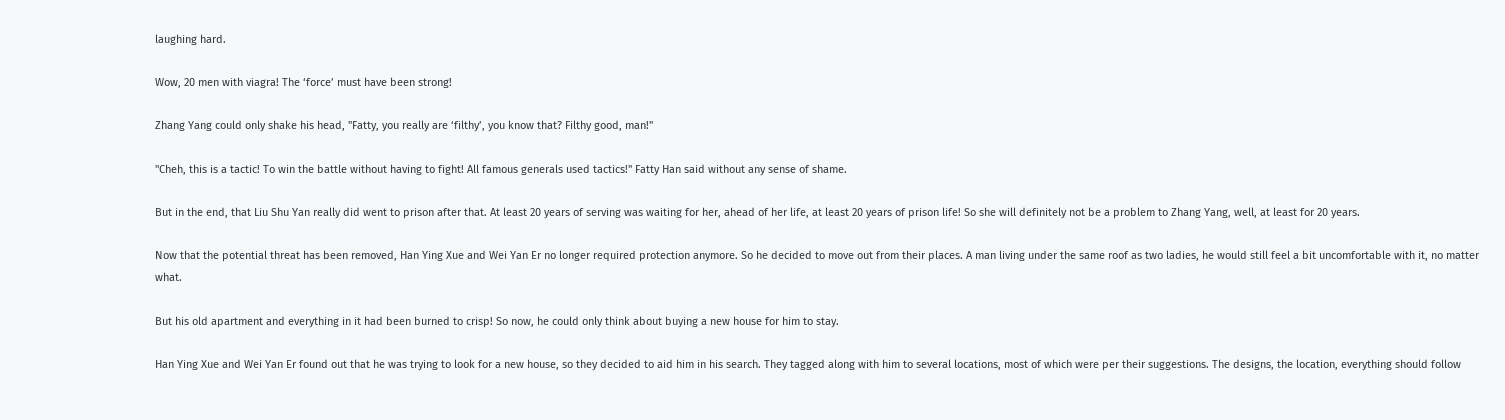laughing hard.

Wow, 20 men with viagra! The ‘force’ must have been strong!

Zhang Yang could only shake his head, "Fatty, you really are ‘filthy’, you know that? Filthy good, man!"

"Cheh, this is a tactic! To win the battle without having to fight! All famous generals used tactics!" Fatty Han said without any sense of shame.

But in the end, that Liu Shu Yan really did went to prison after that. At least 20 years of serving was waiting for her, ahead of her life, at least 20 years of prison life! So she will definitely not be a problem to Zhang Yang, well, at least for 20 years.

Now that the potential threat has been removed, Han Ying Xue and Wei Yan Er no longer required protection anymore. So he decided to move out from their places. A man living under the same roof as two ladies, he would still feel a bit uncomfortable with it, no matter what.

But his old apartment and everything in it had been burned to crisp! So now, he could only think about buying a new house for him to stay.

Han Ying Xue and Wei Yan Er found out that he was trying to look for a new house, so they decided to aid him in his search. They tagged along with him to several locations, most of which were per their suggestions. The designs, the location, everything should follow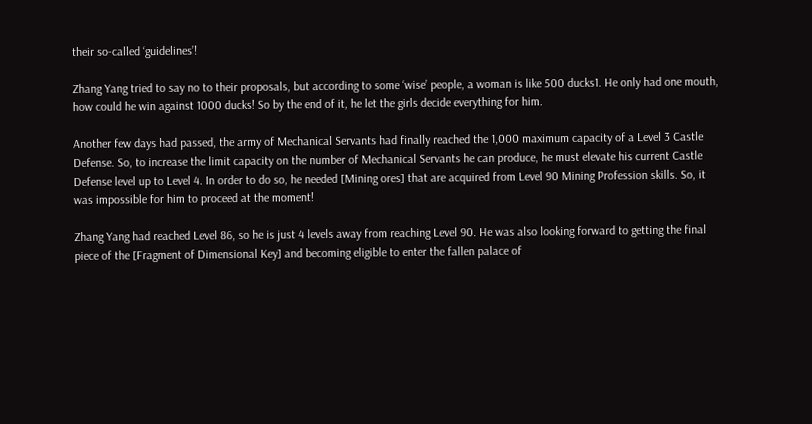their so-called ‘guidelines’!

Zhang Yang tried to say no to their proposals, but according to some ‘wise’ people, a woman is like 500 ducks1. He only had one mouth, how could he win against 1000 ducks! So by the end of it, he let the girls decide everything for him.

Another few days had passed, the army of Mechanical Servants had finally reached the 1,000 maximum capacity of a Level 3 Castle Defense. So, to increase the limit capacity on the number of Mechanical Servants he can produce, he must elevate his current Castle Defense level up to Level 4. In order to do so, he needed [Mining ores] that are acquired from Level 90 Mining Profession skills. So, it was impossible for him to proceed at the moment!

Zhang Yang had reached Level 86, so he is just 4 levels away from reaching Level 90. He was also looking forward to getting the final piece of the [Fragment of Dimensional Key] and becoming eligible to enter the fallen palace of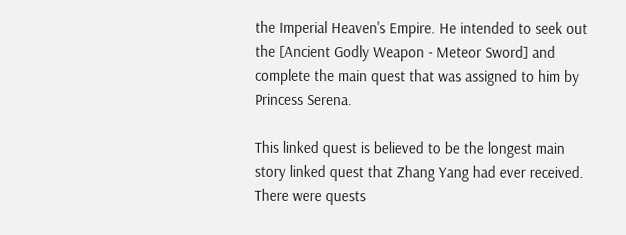the Imperial Heaven's Empire. He intended to seek out the [Ancient Godly Weapon - Meteor Sword] and complete the main quest that was assigned to him by Princess Serena.

This linked quest is believed to be the longest main story linked quest that Zhang Yang had ever received. There were quests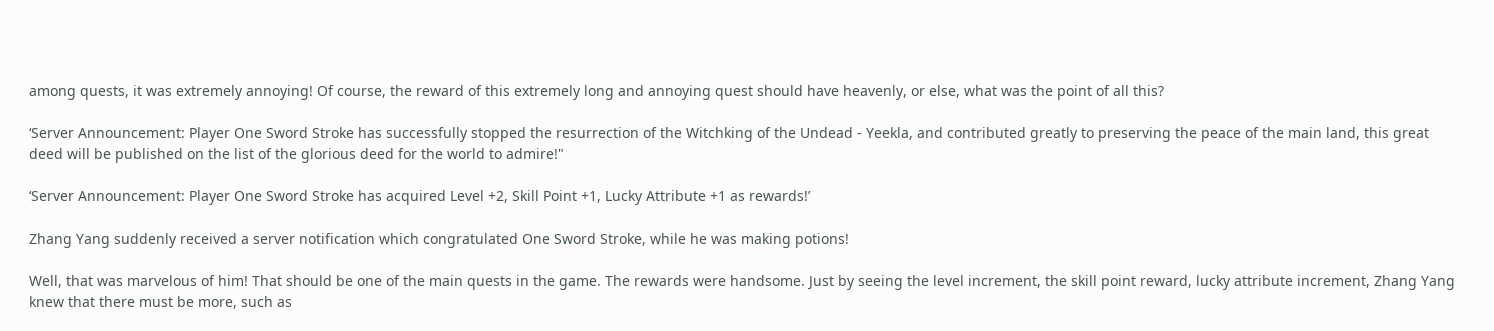among quests, it was extremely annoying! Of course, the reward of this extremely long and annoying quest should have heavenly, or else, what was the point of all this?

‘Server Announcement: Player One Sword Stroke has successfully stopped the resurrection of the Witchking of the Undead - Yeekla, and contributed greatly to preserving the peace of the main land, this great deed will be published on the list of the glorious deed for the world to admire!"

‘Server Announcement: Player One Sword Stroke has acquired Level +2, Skill Point +1, Lucky Attribute +1 as rewards!’

Zhang Yang suddenly received a server notification which congratulated One Sword Stroke, while he was making potions!

Well, that was marvelous of him! That should be one of the main quests in the game. The rewards were handsome. Just by seeing the level increment, the skill point reward, lucky attribute increment, Zhang Yang knew that there must be more, such as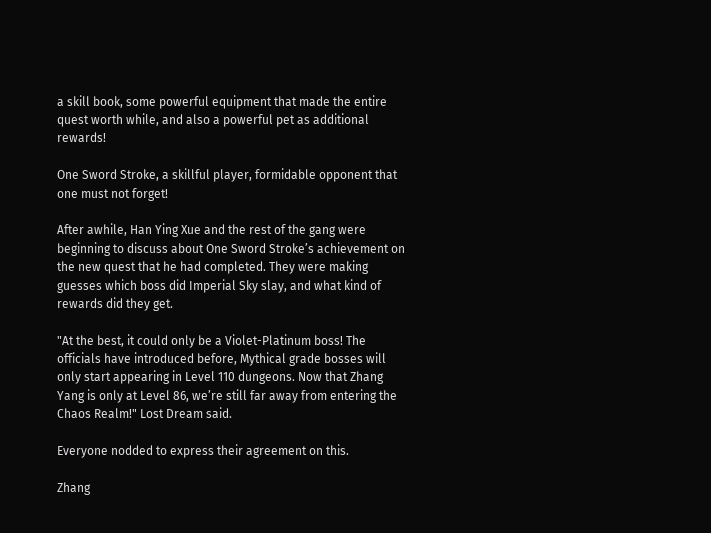a skill book, some powerful equipment that made the entire quest worth while, and also a powerful pet as additional rewards!

One Sword Stroke, a skillful player, formidable opponent that one must not forget!

After awhile, Han Ying Xue and the rest of the gang were beginning to discuss about One Sword Stroke’s achievement on the new quest that he had completed. They were making guesses which boss did Imperial Sky slay, and what kind of rewards did they get.

"At the best, it could only be a Violet-Platinum boss! The officials have introduced before, Mythical grade bosses will only start appearing in Level 110 dungeons. Now that Zhang Yang is only at Level 86, we’re still far away from entering the Chaos Realm!" Lost Dream said.

Everyone nodded to express their agreement on this.

Zhang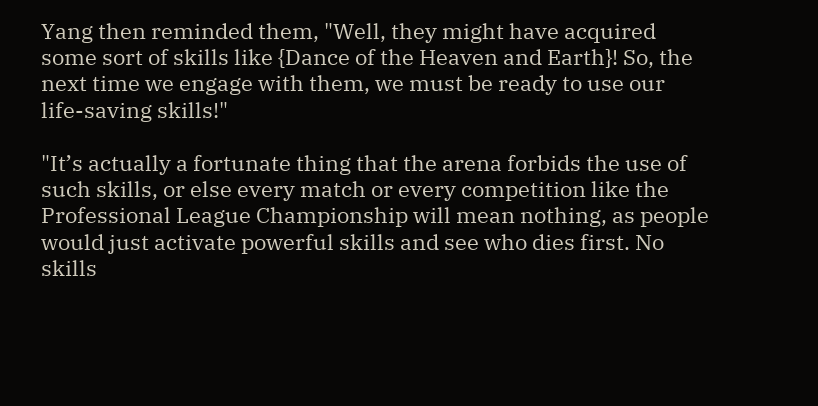Yang then reminded them, "Well, they might have acquired some sort of skills like {Dance of the Heaven and Earth}! So, the next time we engage with them, we must be ready to use our life-saving skills!"

"It’s actually a fortunate thing that the arena forbids the use of such skills, or else every match or every competition like the Professional League Championship will mean nothing, as people would just activate powerful skills and see who dies first. No skills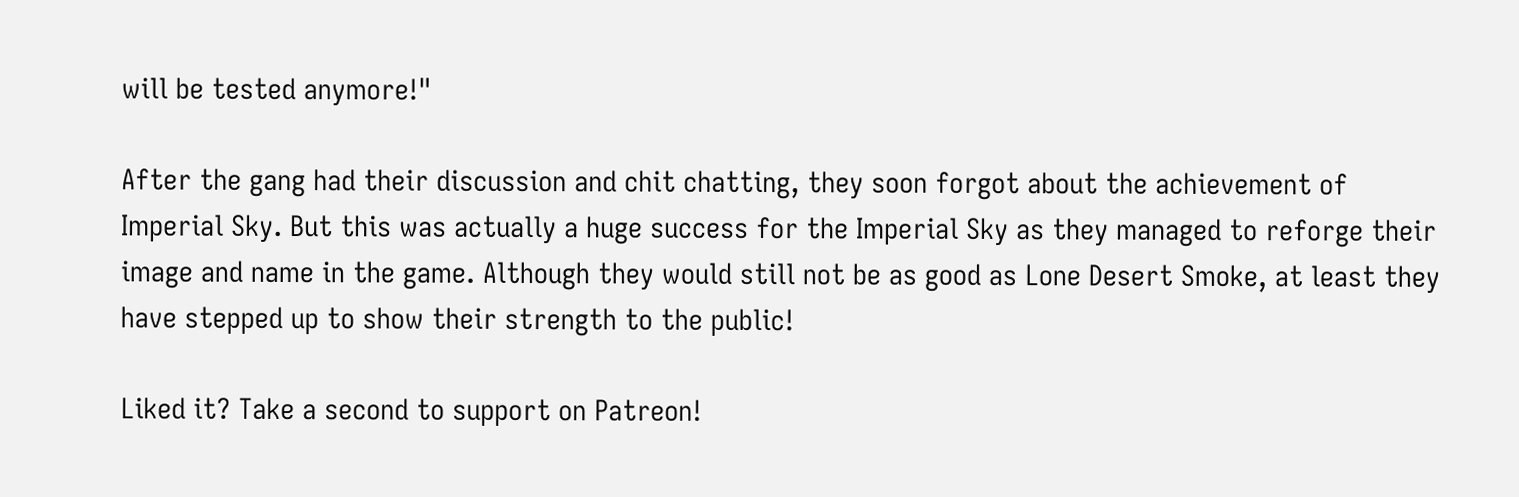will be tested anymore!"

After the gang had their discussion and chit chatting, they soon forgot about the achievement of Imperial Sky. But this was actually a huge success for the Imperial Sky as they managed to reforge their image and name in the game. Although they would still not be as good as Lone Desert Smoke, at least they have stepped up to show their strength to the public!

Liked it? Take a second to support on Patreon!